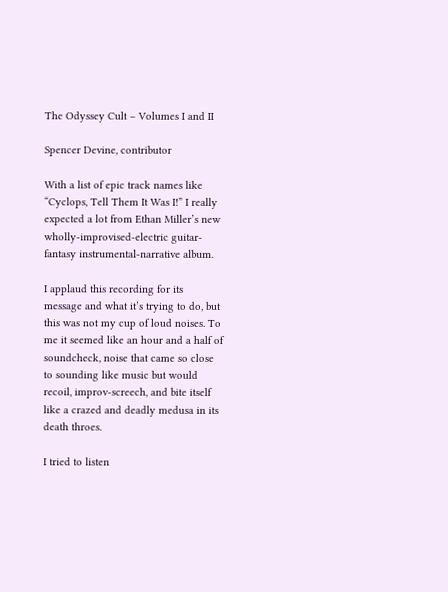The Odyssey Cult – Volumes I and II

Spencer Devine, contributor

With a list of epic track names like “Cyclops, Tell Them It Was I!” I really expected a lot from Ethan Miller’s new wholly-improvised-electric guitar-fantasy instrumental-narrative album.

I applaud this recording for its message and what it’s trying to do, but this was not my cup of loud noises. To me it seemed like an hour and a half of soundcheck, noise that came so close to sounding like music but would recoil, improv-screech, and bite itself like a crazed and deadly medusa in its death throes.

I tried to listen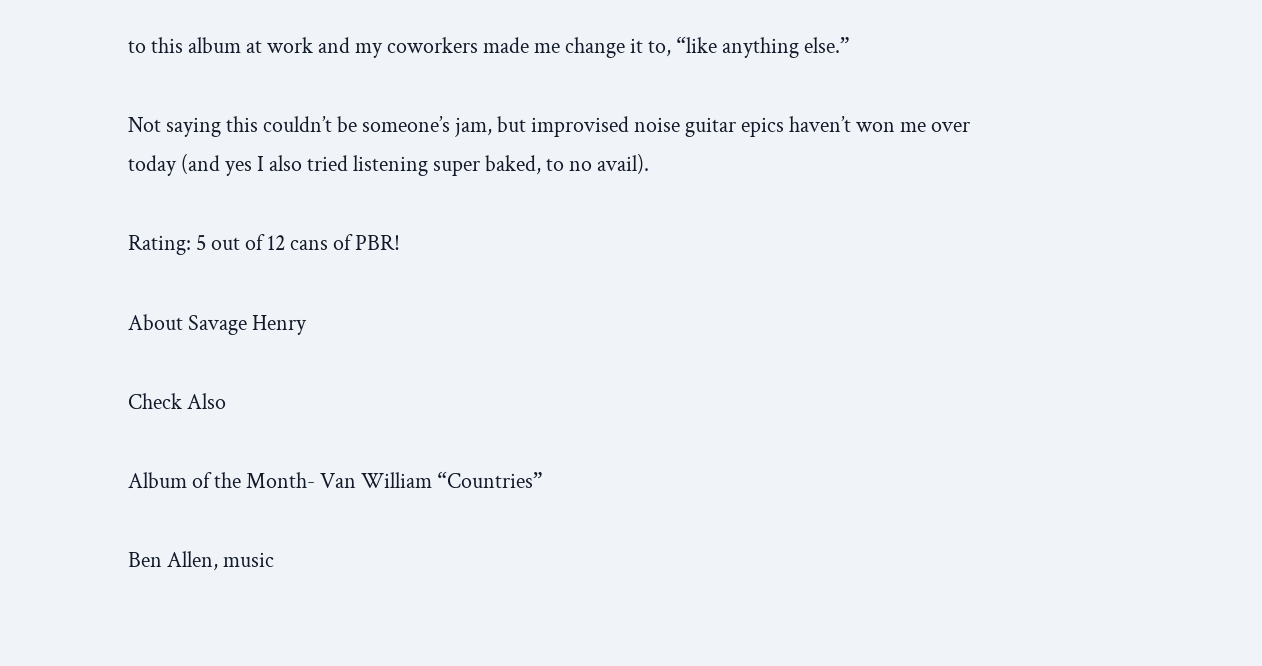to this album at work and my coworkers made me change it to, “like anything else.”

Not saying this couldn’t be someone’s jam, but improvised noise guitar epics haven’t won me over today (and yes I also tried listening super baked, to no avail).

Rating: 5 out of 12 cans of PBR!

About Savage Henry

Check Also

Album of the Month- Van William “Countries”

Ben Allen, music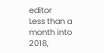editor   Less than a month into 2018,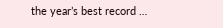the year’s best record …